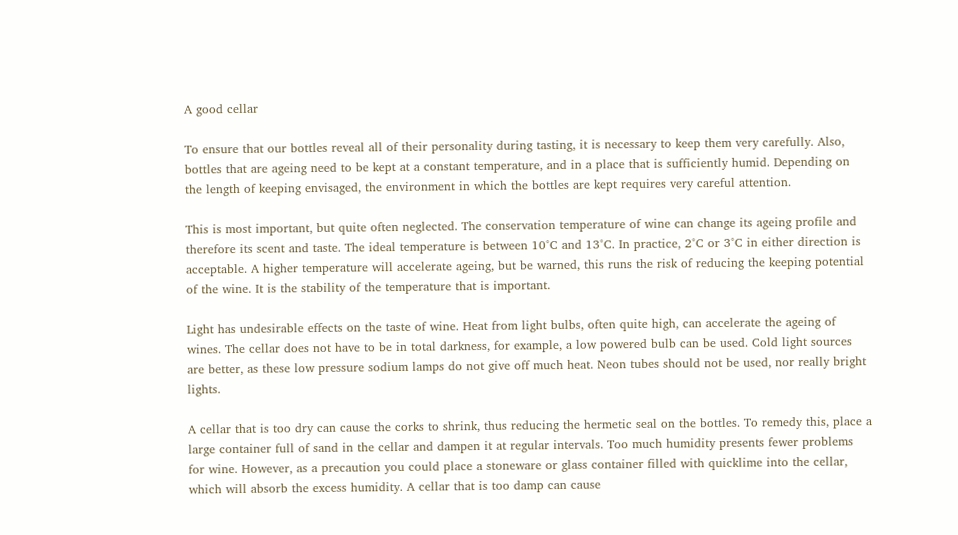A good cellar

To ensure that our bottles reveal all of their personality during tasting, it is necessary to keep them very carefully. Also, bottles that are ageing need to be kept at a constant temperature, and in a place that is sufficiently humid. Depending on the length of keeping envisaged, the environment in which the bottles are kept requires very careful attention.

This is most important, but quite often neglected. The conservation temperature of wine can change its ageing profile and therefore its scent and taste. The ideal temperature is between 10°C and 13°C. In practice, 2°C or 3°C in either direction is acceptable. A higher temperature will accelerate ageing, but be warned, this runs the risk of reducing the keeping potential of the wine. It is the stability of the temperature that is important.

Light has undesirable effects on the taste of wine. Heat from light bulbs, often quite high, can accelerate the ageing of wines. The cellar does not have to be in total darkness, for example, a low powered bulb can be used. Cold light sources are better, as these low pressure sodium lamps do not give off much heat. Neon tubes should not be used, nor really bright lights.

A cellar that is too dry can cause the corks to shrink, thus reducing the hermetic seal on the bottles. To remedy this, place a large container full of sand in the cellar and dampen it at regular intervals. Too much humidity presents fewer problems for wine. However, as a precaution you could place a stoneware or glass container filled with quicklime into the cellar, which will absorb the excess humidity. A cellar that is too damp can cause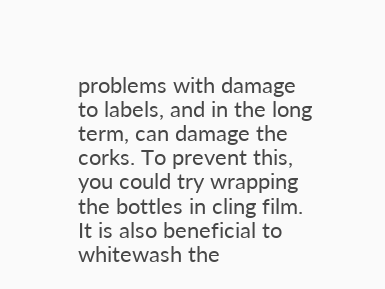problems with damage to labels, and in the long term, can damage the corks. To prevent this, you could try wrapping the bottles in cling film. It is also beneficial to whitewash the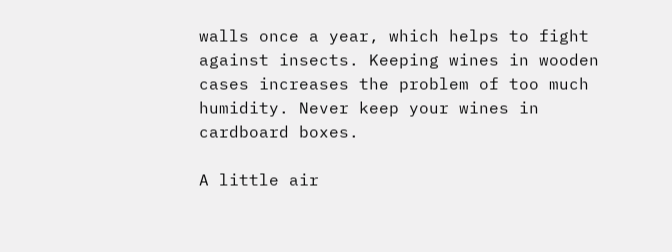walls once a year, which helps to fight against insects. Keeping wines in wooden cases increases the problem of too much humidity. Never keep your wines in cardboard boxes.

A little air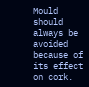Mould should always be avoided because of its effect on cork.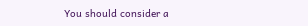You should consider a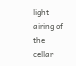light airing of the cellar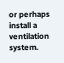or perhaps install a ventilation system.